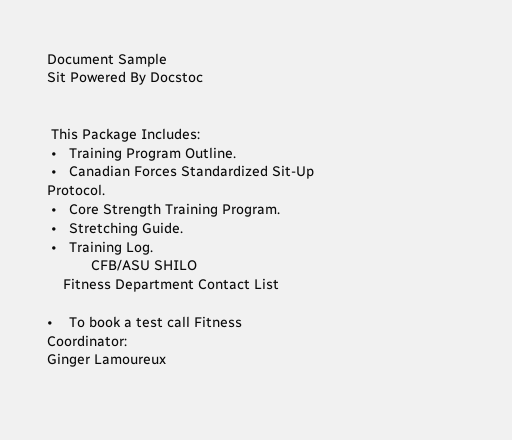Document Sample
Sit Powered By Docstoc


 This Package Includes:
 •   Training Program Outline.
 •   Canadian Forces Standardized Sit-Up Protocol.
 •   Core Strength Training Program.
 •   Stretching Guide.
 •   Training Log.
           CFB/ASU SHILO
    Fitness Department Contact List

•    To book a test call Fitness Coordinator:
Ginger Lamoureux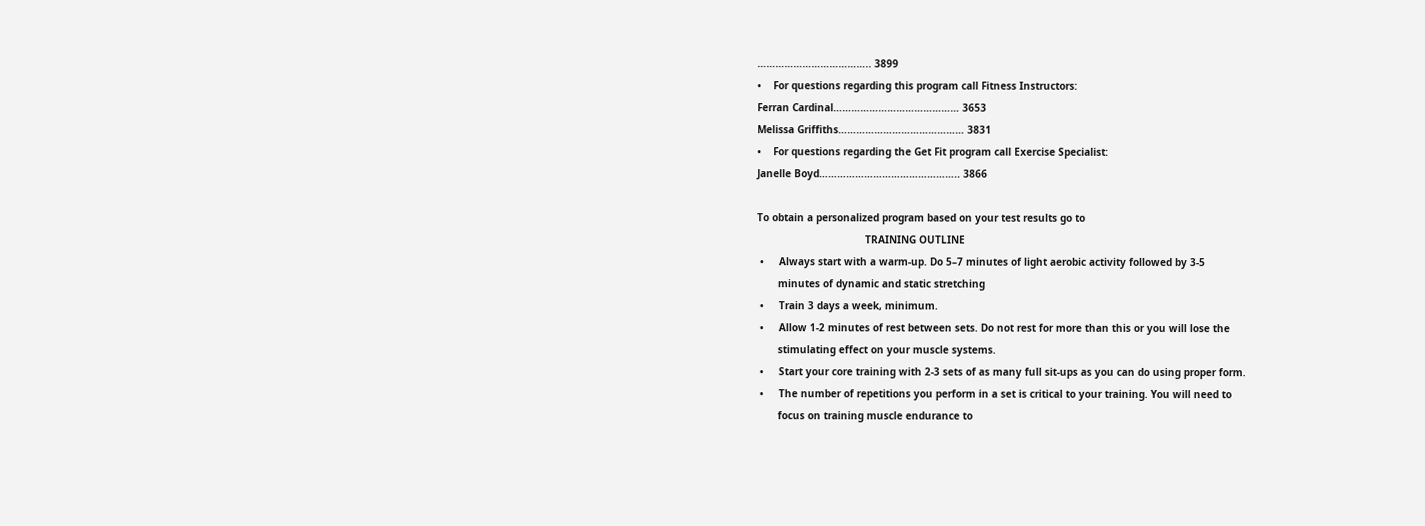……………………………….. 3899
•    For questions regarding this program call Fitness Instructors:
Ferran Cardinal…………………………………… 3653
Melissa Griffiths…………………………………… 3831
•    For questions regarding the Get Fit program call Exercise Specialist:
Janelle Boyd……………………………………….. 3866

To obtain a personalized program based on your test results go to
                                    TRAINING OUTLINE
 •     Always start with a warm-up. Do 5–7 minutes of light aerobic activity followed by 3-5
       minutes of dynamic and static stretching
 •     Train 3 days a week, minimum.
 •     Allow 1-2 minutes of rest between sets. Do not rest for more than this or you will lose the
       stimulating effect on your muscle systems.
 •     Start your core training with 2-3 sets of as many full sit-ups as you can do using proper form.
 •     The number of repetitions you perform in a set is critical to your training. You will need to
       focus on training muscle endurance to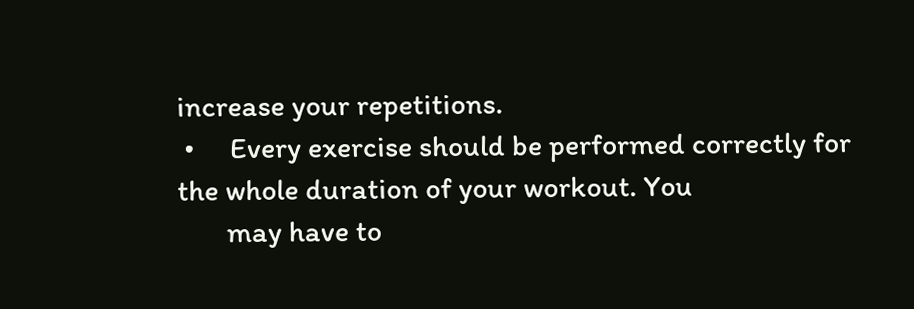increase your repetitions.
 •     Every exercise should be performed correctly for the whole duration of your workout. You
       may have to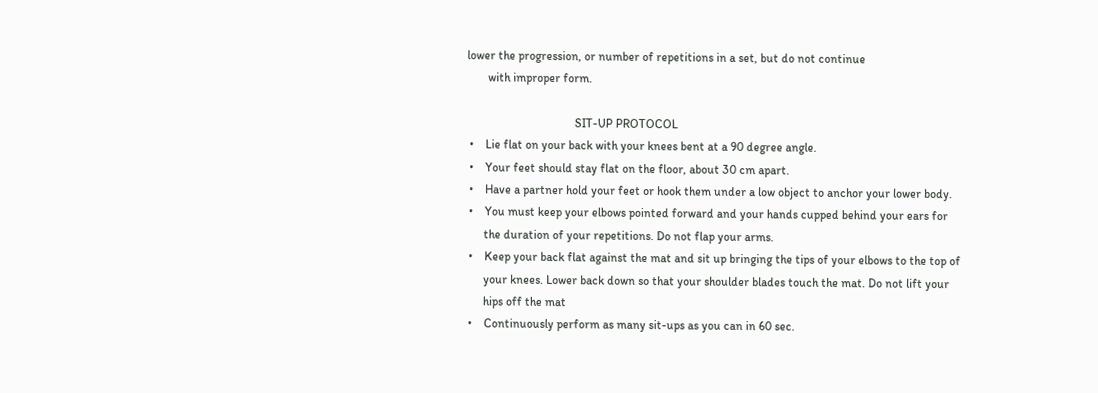lower the progression, or number of repetitions in a set, but do not continue
       with improper form.

                                    SIT-UP PROTOCOL
 •    Lie flat on your back with your knees bent at a 90 degree angle.
 •    Your feet should stay flat on the floor, about 30 cm apart.
 •    Have a partner hold your feet or hook them under a low object to anchor your lower body.
 •    You must keep your elbows pointed forward and your hands cupped behind your ears for
      the duration of your repetitions. Do not flap your arms.
 •    Keep your back flat against the mat and sit up bringing the tips of your elbows to the top of
      your knees. Lower back down so that your shoulder blades touch the mat. Do not lift your
      hips off the mat
 •    Continuously perform as many sit-ups as you can in 60 sec.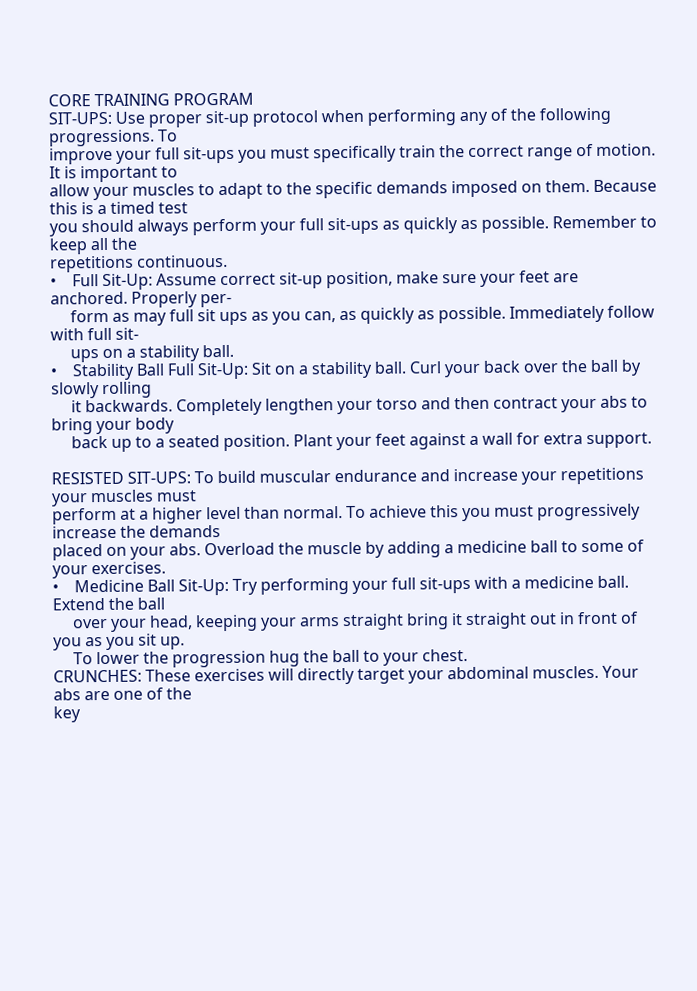CORE TRAINING PROGRAM
SIT-UPS: Use proper sit-up protocol when performing any of the following progressions. To
improve your full sit-ups you must specifically train the correct range of motion. It is important to
allow your muscles to adapt to the specific demands imposed on them. Because this is a timed test
you should always perform your full sit-ups as quickly as possible. Remember to keep all the
repetitions continuous.
•    Full Sit-Up: Assume correct sit-up position, make sure your feet are anchored. Properly per-
     form as may full sit ups as you can, as quickly as possible. Immediately follow with full sit-
     ups on a stability ball.
•    Stability Ball Full Sit-Up: Sit on a stability ball. Curl your back over the ball by slowly rolling
     it backwards. Completely lengthen your torso and then contract your abs to bring your body
     back up to a seated position. Plant your feet against a wall for extra support.

RESISTED SIT-UPS: To build muscular endurance and increase your repetitions your muscles must
perform at a higher level than normal. To achieve this you must progressively increase the demands
placed on your abs. Overload the muscle by adding a medicine ball to some of your exercises.
•    Medicine Ball Sit-Up: Try performing your full sit-ups with a medicine ball. Extend the ball
     over your head, keeping your arms straight bring it straight out in front of you as you sit up.
     To lower the progression hug the ball to your chest.
CRUNCHES: These exercises will directly target your abdominal muscles. Your abs are one of the
key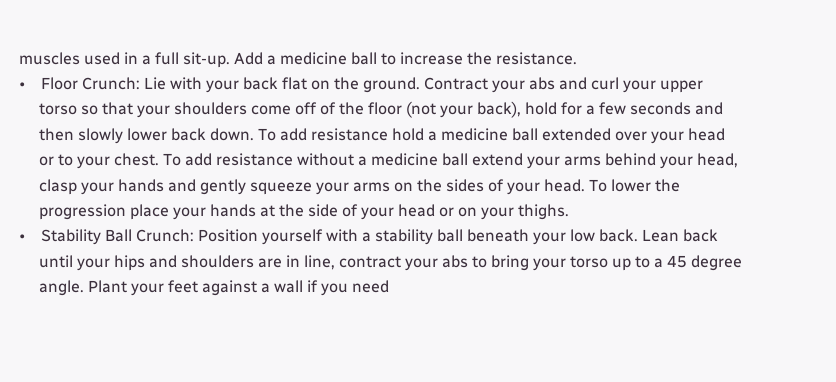muscles used in a full sit-up. Add a medicine ball to increase the resistance.
•    Floor Crunch: Lie with your back flat on the ground. Contract your abs and curl your upper
     torso so that your shoulders come off of the floor (not your back), hold for a few seconds and
     then slowly lower back down. To add resistance hold a medicine ball extended over your head
     or to your chest. To add resistance without a medicine ball extend your arms behind your head,
     clasp your hands and gently squeeze your arms on the sides of your head. To lower the
     progression place your hands at the side of your head or on your thighs.
•    Stability Ball Crunch: Position yourself with a stability ball beneath your low back. Lean back
     until your hips and shoulders are in line, contract your abs to bring your torso up to a 45 degree
     angle. Plant your feet against a wall if you need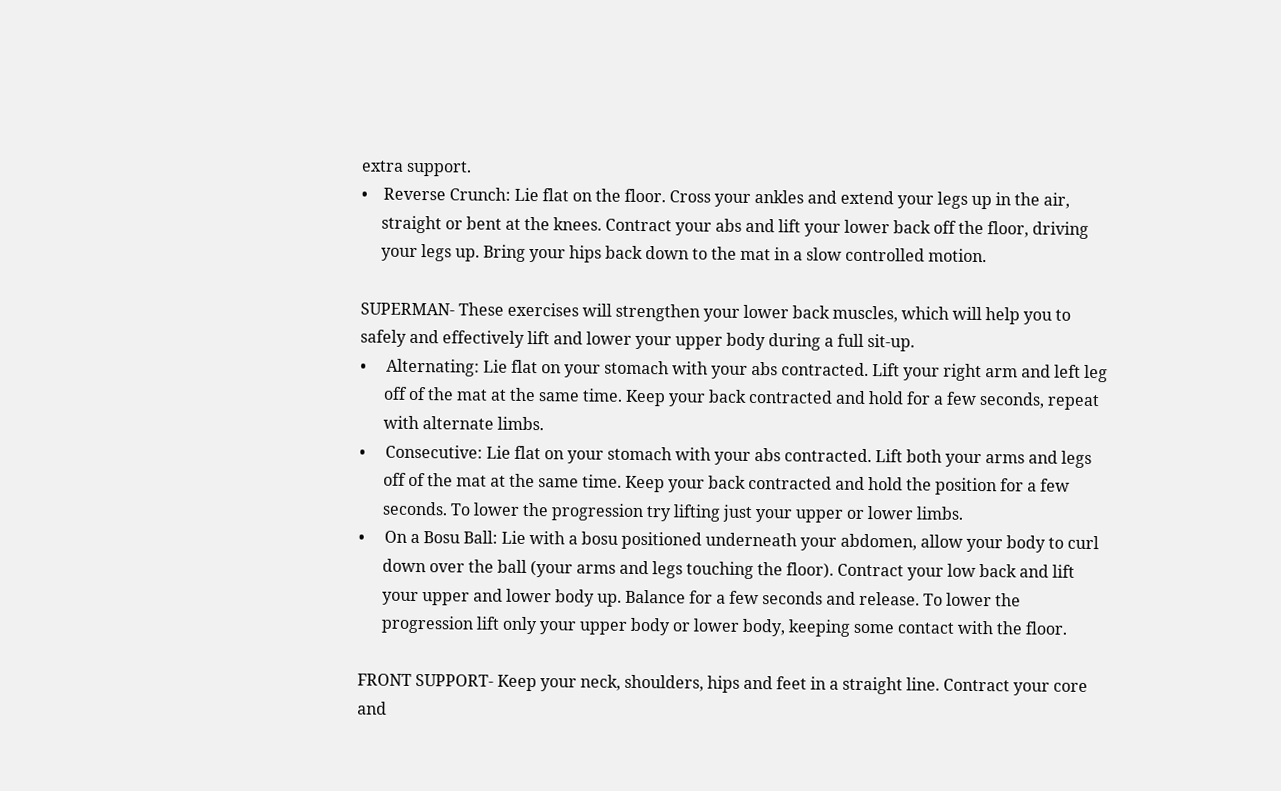extra support.
•    Reverse Crunch: Lie flat on the floor. Cross your ankles and extend your legs up in the air,
     straight or bent at the knees. Contract your abs and lift your lower back off the floor, driving
     your legs up. Bring your hips back down to the mat in a slow controlled motion.

SUPERMAN- These exercises will strengthen your lower back muscles, which will help you to
safely and effectively lift and lower your upper body during a full sit-up.
•     Alternating: Lie flat on your stomach with your abs contracted. Lift your right arm and left leg
      off of the mat at the same time. Keep your back contracted and hold for a few seconds, repeat
      with alternate limbs.
•     Consecutive: Lie flat on your stomach with your abs contracted. Lift both your arms and legs
      off of the mat at the same time. Keep your back contracted and hold the position for a few
      seconds. To lower the progression try lifting just your upper or lower limbs.
•     On a Bosu Ball: Lie with a bosu positioned underneath your abdomen, allow your body to curl
      down over the ball (your arms and legs touching the floor). Contract your low back and lift
      your upper and lower body up. Balance for a few seconds and release. To lower the
      progression lift only your upper body or lower body, keeping some contact with the floor.

FRONT SUPPORT- Keep your neck, shoulders, hips and feet in a straight line. Contract your core
and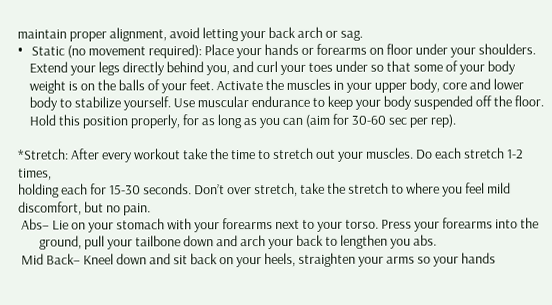maintain proper alignment, avoid letting your back arch or sag.
•   Static (no movement required): Place your hands or forearms on floor under your shoulders.
    Extend your legs directly behind you, and curl your toes under so that some of your body
    weight is on the balls of your feet. Activate the muscles in your upper body, core and lower
    body to stabilize yourself. Use muscular endurance to keep your body suspended off the floor.
    Hold this position properly, for as long as you can (aim for 30-60 sec per rep).

*Stretch: After every workout take the time to stretch out your muscles. Do each stretch 1-2 times,
holding each for 15-30 seconds. Don’t over stretch, take the stretch to where you feel mild
discomfort, but no pain.
 Abs– Lie on your stomach with your forearms next to your torso. Press your forearms into the
       ground, pull your tailbone down and arch your back to lengthen you abs.
 Mid Back– Kneel down and sit back on your heels, straighten your arms so your hands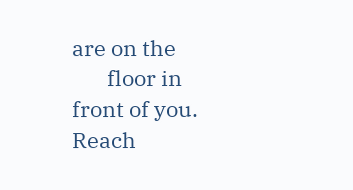are on the
       floor in front of you. Reach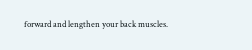forward and lengthen your back muscles.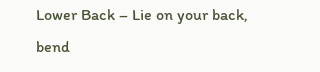Lower Back – Lie on your back, bend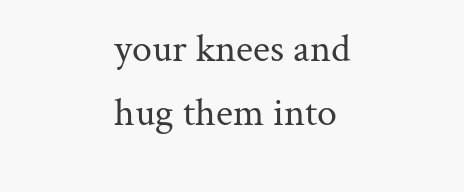your knees and hug them into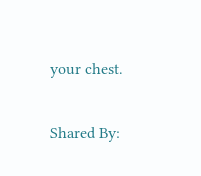your chest.

Shared By: